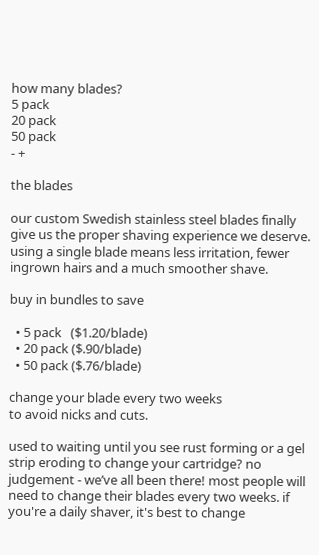how many blades?
5 pack
20 pack
50 pack
- +

the blades

our custom Swedish stainless steel blades finally give us the proper shaving experience we deserve. using a single blade means less irritation, fewer ingrown hairs and a much smoother shave.

buy in bundles to save

  • 5 pack   ($1.20/blade)
  • 20 pack ($.90/blade)
  • 50 pack ($.76/blade)

change your blade every two weeks
to avoid nicks and cuts.

used to waiting until you see rust forming or a gel strip eroding to change your cartridge? no judgement - we’ve all been there! most people will need to change their blades every two weeks. if you're a daily shaver, it's best to change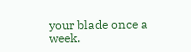your blade once a week.